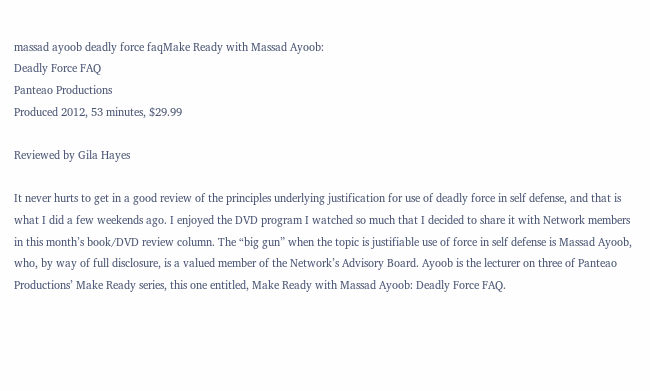massad ayoob deadly force faqMake Ready with Massad Ayoob:
Deadly Force FAQ
Panteao Productions
Produced 2012, 53 minutes, $29.99

Reviewed by Gila Hayes

It never hurts to get in a good review of the principles underlying justification for use of deadly force in self defense, and that is what I did a few weekends ago. I enjoyed the DVD program I watched so much that I decided to share it with Network members in this month’s book/DVD review column. The “big gun” when the topic is justifiable use of force in self defense is Massad Ayoob, who, by way of full disclosure, is a valued member of the Network’s Advisory Board. Ayoob is the lecturer on three of Panteao Productions’ Make Ready series, this one entitled, Make Ready with Massad Ayoob: Deadly Force FAQ.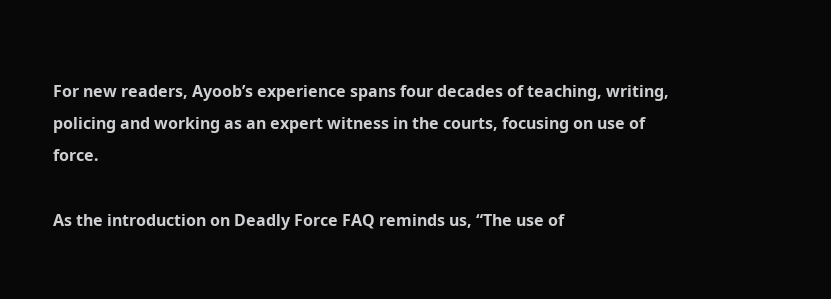For new readers, Ayoob’s experience spans four decades of teaching, writing, policing and working as an expert witness in the courts, focusing on use of force.

As the introduction on Deadly Force FAQ reminds us, “The use of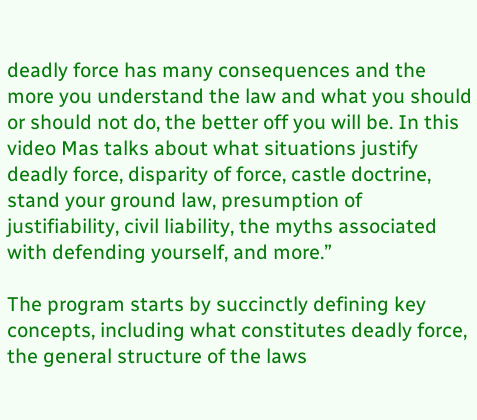deadly force has many consequences and the more you understand the law and what you should or should not do, the better off you will be. In this video Mas talks about what situations justify deadly force, disparity of force, castle doctrine, stand your ground law, presumption of justifiability, civil liability, the myths associated with defending yourself, and more.”

The program starts by succinctly defining key concepts, including what constitutes deadly force, the general structure of the laws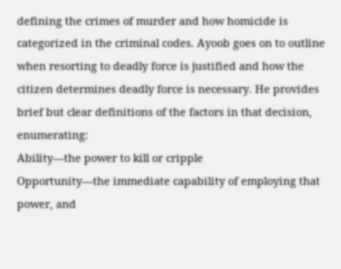defining the crimes of murder and how homicide is categorized in the criminal codes. Ayoob goes on to outline when resorting to deadly force is justified and how the citizen determines deadly force is necessary. He provides brief but clear definitions of the factors in that decision, enumerating:
Ability—the power to kill or cripple
Opportunity—the immediate capability of employing that power, and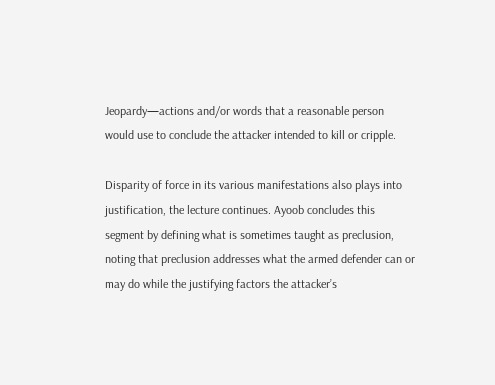Jeopardy—actions and/or words that a reasonable person would use to conclude the attacker intended to kill or cripple.

Disparity of force in its various manifestations also plays into justification, the lecture continues. Ayoob concludes this segment by defining what is sometimes taught as preclusion, noting that preclusion addresses what the armed defender can or may do while the justifying factors the attacker’s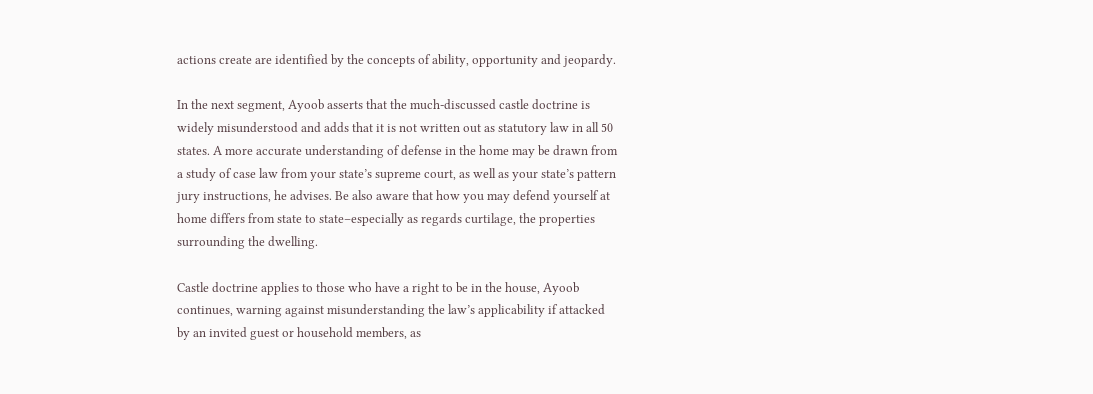actions create are identified by the concepts of ability, opportunity and jeopardy.

In the next segment, Ayoob asserts that the much-discussed castle doctrine is widely misunderstood and adds that it is not written out as statutory law in all 50 states. A more accurate understanding of defense in the home may be drawn from a study of case law from your state’s supreme court, as well as your state’s pattern jury instructions, he advises. Be also aware that how you may defend yourself at home differs from state to state–especially as regards curtilage, the properties surrounding the dwelling.

Castle doctrine applies to those who have a right to be in the house, Ayoob continues, warning against misunderstanding the law’s applicability if attacked by an invited guest or household members, as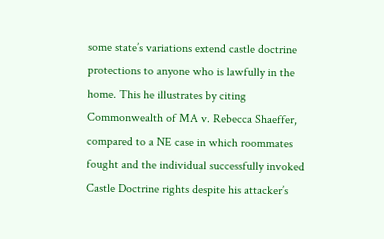some state’s variations extend castle doctrine protections to anyone who is lawfully in the home. This he illustrates by citing Commonwealth of MA v. Rebecca Shaeffer, compared to a NE case in which roommates fought and the individual successfully invoked Castle Doctrine rights despite his attacker’s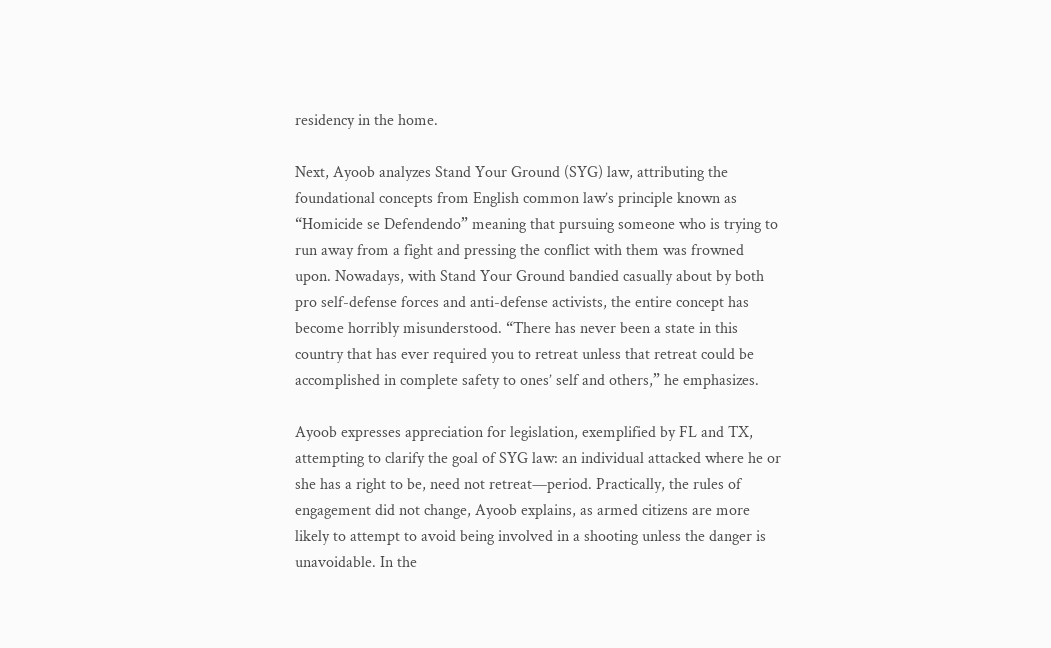residency in the home.

Next, Ayoob analyzes Stand Your Ground (SYG) law, attributing the foundational concepts from English common law’s principle known as “Homicide se Defendendo” meaning that pursuing someone who is trying to run away from a fight and pressing the conflict with them was frowned upon. Nowadays, with Stand Your Ground bandied casually about by both pro self-defense forces and anti-defense activists, the entire concept has become horribly misunderstood. “There has never been a state in this country that has ever required you to retreat unless that retreat could be accomplished in complete safety to ones’ self and others,” he emphasizes.

Ayoob expresses appreciation for legislation, exemplified by FL and TX, attempting to clarify the goal of SYG law: an individual attacked where he or she has a right to be, need not retreat—period. Practically, the rules of engagement did not change, Ayoob explains, as armed citizens are more likely to attempt to avoid being involved in a shooting unless the danger is unavoidable. In the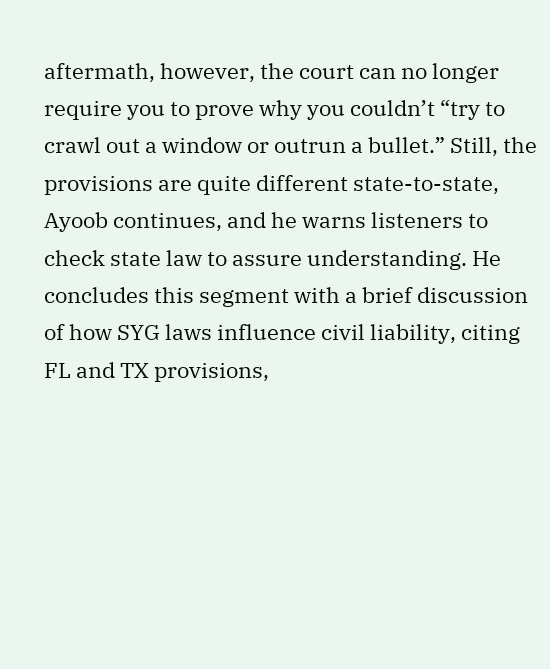aftermath, however, the court can no longer require you to prove why you couldn’t “try to crawl out a window or outrun a bullet.” Still, the provisions are quite different state-to-state, Ayoob continues, and he warns listeners to check state law to assure understanding. He concludes this segment with a brief discussion of how SYG laws influence civil liability, citing FL and TX provisions,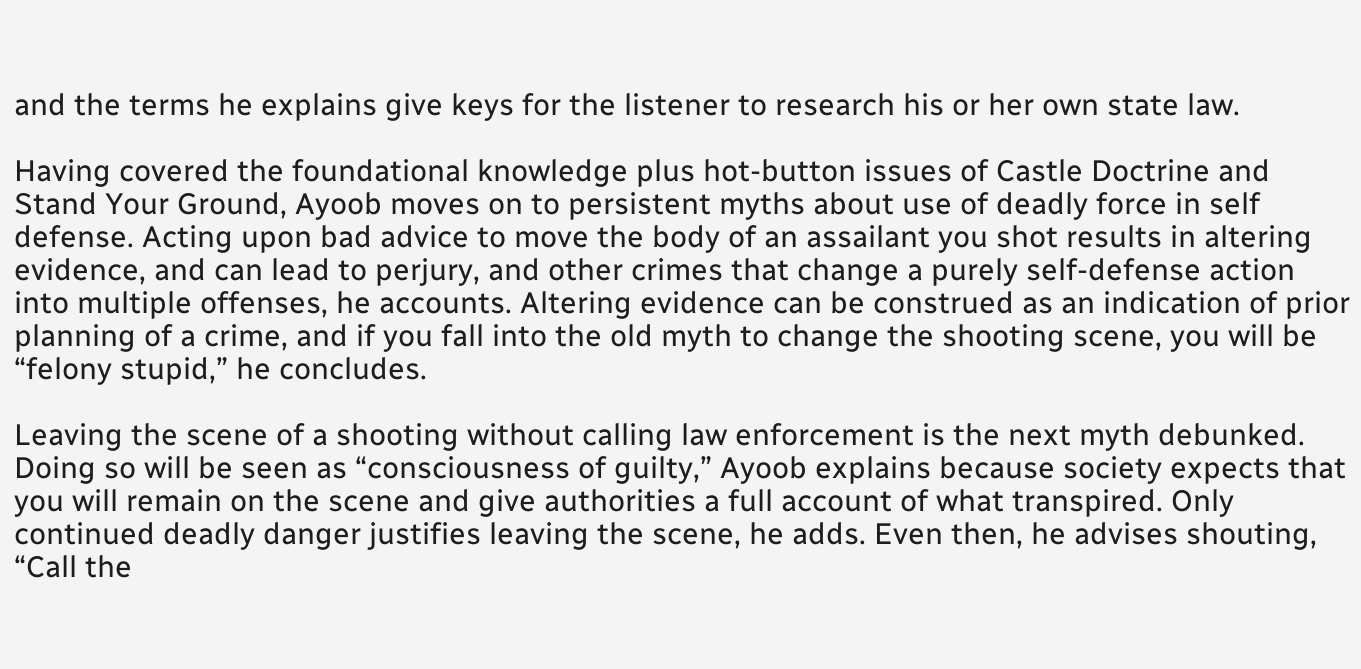and the terms he explains give keys for the listener to research his or her own state law.

Having covered the foundational knowledge plus hot-button issues of Castle Doctrine and Stand Your Ground, Ayoob moves on to persistent myths about use of deadly force in self defense. Acting upon bad advice to move the body of an assailant you shot results in altering evidence, and can lead to perjury, and other crimes that change a purely self-defense action into multiple offenses, he accounts. Altering evidence can be construed as an indication of prior planning of a crime, and if you fall into the old myth to change the shooting scene, you will be “felony stupid,” he concludes.

Leaving the scene of a shooting without calling law enforcement is the next myth debunked. Doing so will be seen as “consciousness of guilty,” Ayoob explains because society expects that you will remain on the scene and give authorities a full account of what transpired. Only continued deadly danger justifies leaving the scene, he adds. Even then, he advises shouting, “Call the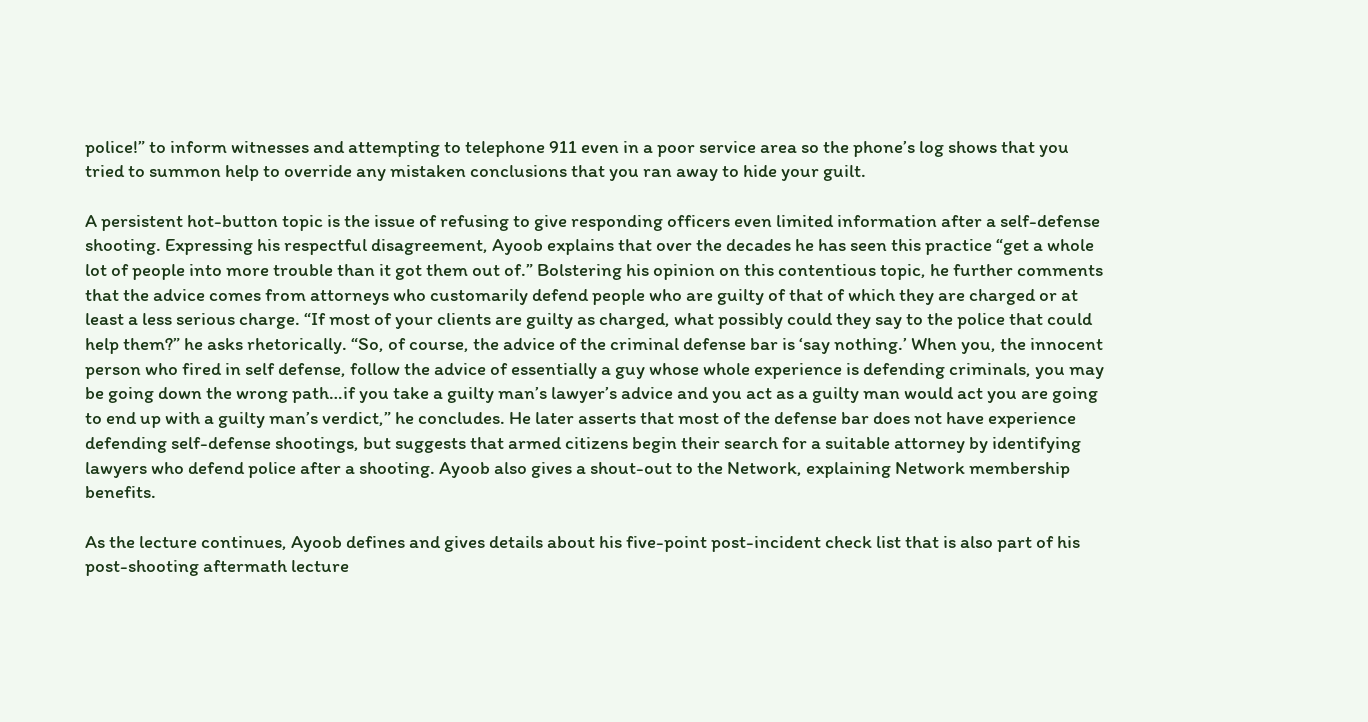police!” to inform witnesses and attempting to telephone 911 even in a poor service area so the phone’s log shows that you tried to summon help to override any mistaken conclusions that you ran away to hide your guilt.

A persistent hot-button topic is the issue of refusing to give responding officers even limited information after a self-defense shooting. Expressing his respectful disagreement, Ayoob explains that over the decades he has seen this practice “get a whole lot of people into more trouble than it got them out of.” Bolstering his opinion on this contentious topic, he further comments that the advice comes from attorneys who customarily defend people who are guilty of that of which they are charged or at least a less serious charge. “If most of your clients are guilty as charged, what possibly could they say to the police that could help them?” he asks rhetorically. “So, of course, the advice of the criminal defense bar is ‘say nothing.’ When you, the innocent person who fired in self defense, follow the advice of essentially a guy whose whole experience is defending criminals, you may be going down the wrong path…if you take a guilty man’s lawyer’s advice and you act as a guilty man would act you are going to end up with a guilty man’s verdict,” he concludes. He later asserts that most of the defense bar does not have experience defending self-defense shootings, but suggests that armed citizens begin their search for a suitable attorney by identifying lawyers who defend police after a shooting. Ayoob also gives a shout-out to the Network, explaining Network membership benefits.

As the lecture continues, Ayoob defines and gives details about his five-point post-incident check list that is also part of his post-shooting aftermath lecture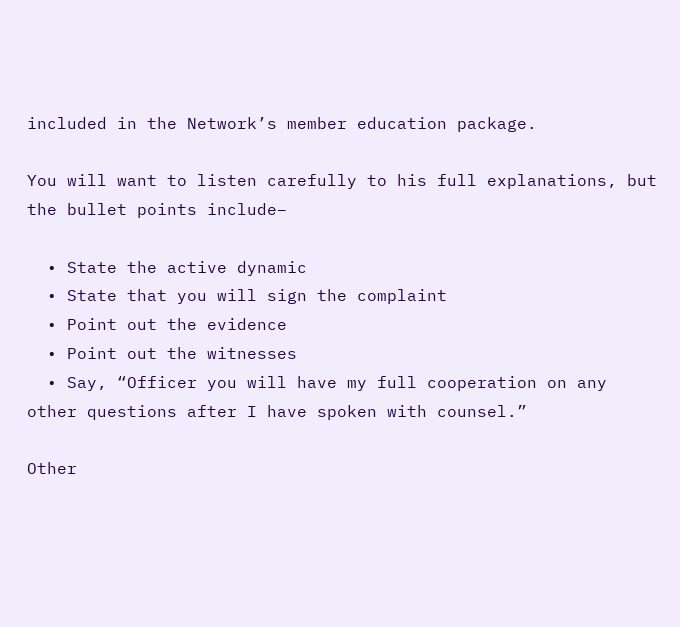included in the Network’s member education package.

You will want to listen carefully to his full explanations, but the bullet points include–

  • State the active dynamic
  • State that you will sign the complaint
  • Point out the evidence
  • Point out the witnesses
  • Say, “Officer you will have my full cooperation on any other questions after I have spoken with counsel.”

Other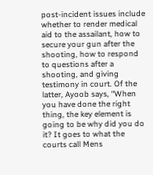post-incident issues include whether to render medical aid to the assailant, how to secure your gun after the shooting, how to respond to questions after a shooting, and giving testimony in court. Of the latter, Ayoob says, “When you have done the right thing, the key element is going to be why did you do it? It goes to what the courts call Mens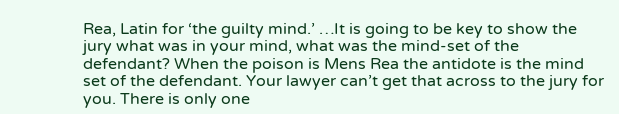Rea, Latin for ‘the guilty mind.’ …It is going to be key to show the jury what was in your mind, what was the mind-set of the defendant? When the poison is Mens Rea the antidote is the mind set of the defendant. Your lawyer can’t get that across to the jury for you. There is only one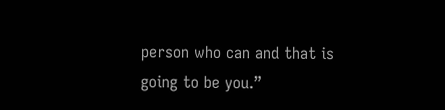person who can and that is going to be you.”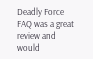Deadly Force FAQ was a great review and would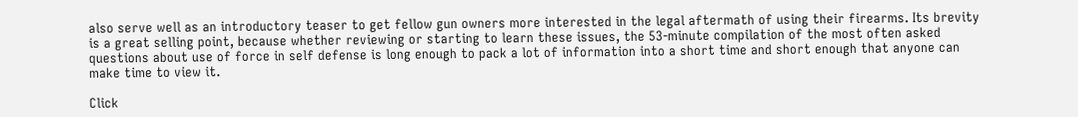also serve well as an introductory teaser to get fellow gun owners more interested in the legal aftermath of using their firearms. Its brevity is a great selling point, because whether reviewing or starting to learn these issues, the 53-minute compilation of the most often asked questions about use of force in self defense is long enough to pack a lot of information into a short time and short enough that anyone can make time to view it.

Click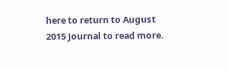here to return to August 2015 Journal to read more.